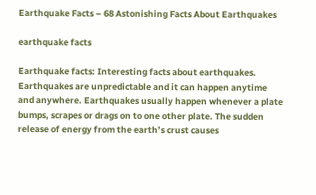Earthquake Facts – 68 Astonishing Facts About Earthquakes

earthquake facts

Earthquake facts: Interesting facts about earthquakes. Earthquakes are unpredictable and it can happen anytime and anywhere. Earthquakes usually happen whenever a plate bumps, scrapes or drags on to one other plate. The sudden release of energy from the earth’s crust causes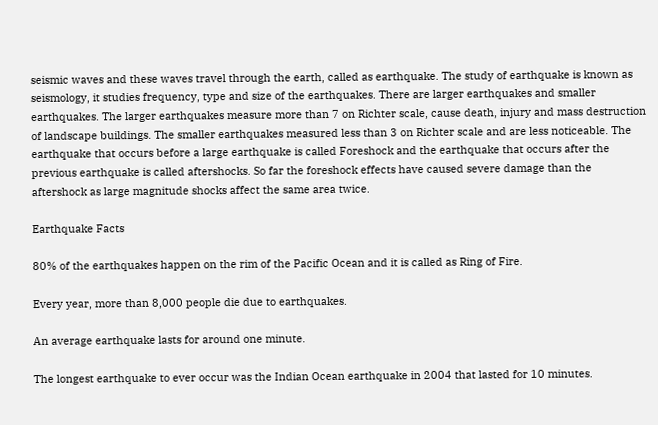seismic waves and these waves travel through the earth, called as earthquake. The study of earthquake is known as seismology, it studies frequency, type and size of the earthquakes. There are larger earthquakes and smaller earthquakes. The larger earthquakes measure more than 7 on Richter scale, cause death, injury and mass destruction of landscape buildings. The smaller earthquakes measured less than 3 on Richter scale and are less noticeable. The earthquake that occurs before a large earthquake is called Foreshock and the earthquake that occurs after the previous earthquake is called aftershocks. So far the foreshock effects have caused severe damage than the aftershock as large magnitude shocks affect the same area twice.

Earthquake Facts

80% of the earthquakes happen on the rim of the Pacific Ocean and it is called as Ring of Fire.

Every year, more than 8,000 people die due to earthquakes.

An average earthquake lasts for around one minute.

The longest earthquake to ever occur was the Indian Ocean earthquake in 2004 that lasted for 10 minutes.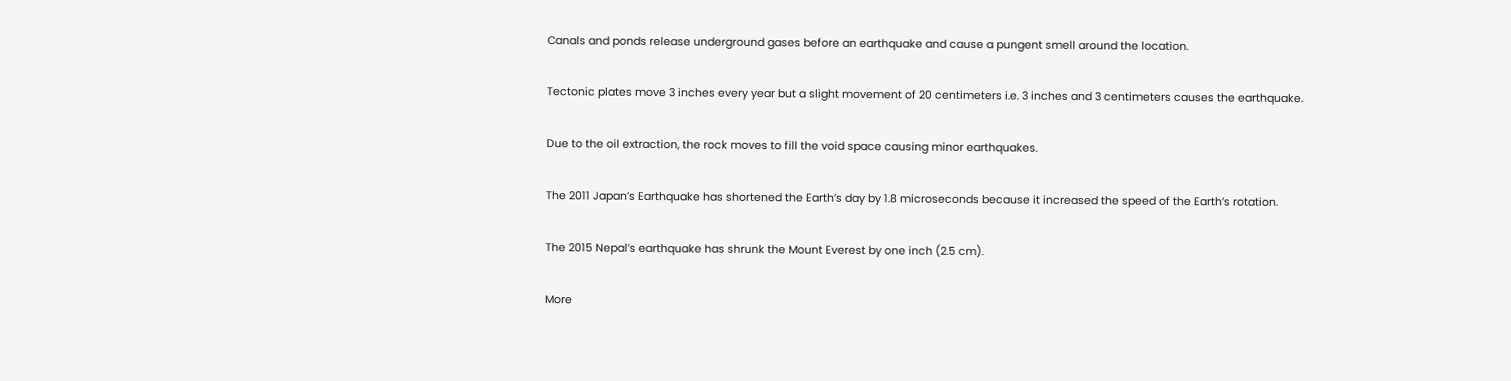Canals and ponds release underground gases before an earthquake and cause a pungent smell around the location.

Tectonic plates move 3 inches every year but a slight movement of 20 centimeters i.e. 3 inches and 3 centimeters causes the earthquake.

Due to the oil extraction, the rock moves to fill the void space causing minor earthquakes.

The 2011 Japan’s Earthquake has shortened the Earth’s day by 1.8 microseconds because it increased the speed of the Earth’s rotation.

The 2015 Nepal’s earthquake has shrunk the Mount Everest by one inch (2.5 cm).

More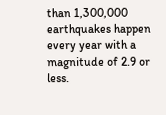than 1,300,000 earthquakes happen every year with a magnitude of 2.9 or less.